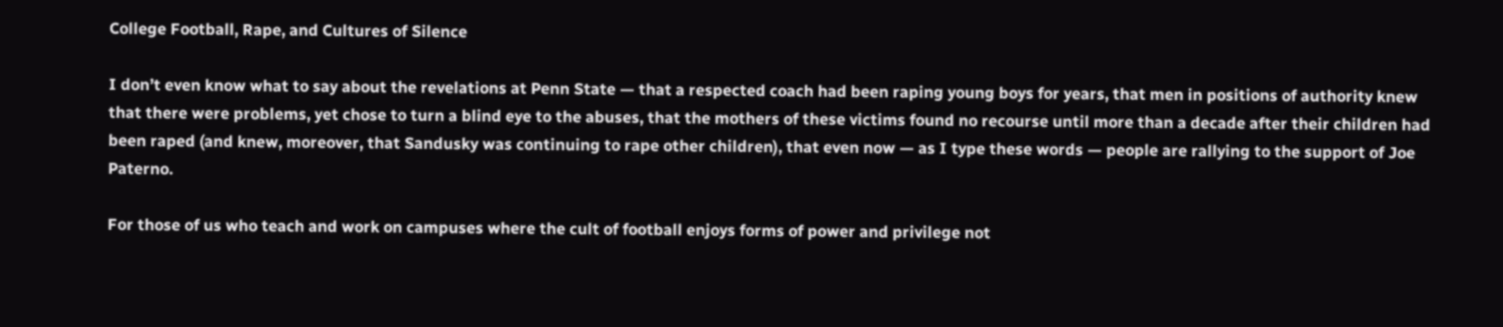College Football, Rape, and Cultures of Silence

I don’t even know what to say about the revelations at Penn State — that a respected coach had been raping young boys for years, that men in positions of authority knew that there were problems, yet chose to turn a blind eye to the abuses, that the mothers of these victims found no recourse until more than a decade after their children had been raped (and knew, moreover, that Sandusky was continuing to rape other children), that even now — as I type these words — people are rallying to the support of Joe Paterno.

For those of us who teach and work on campuses where the cult of football enjoys forms of power and privilege not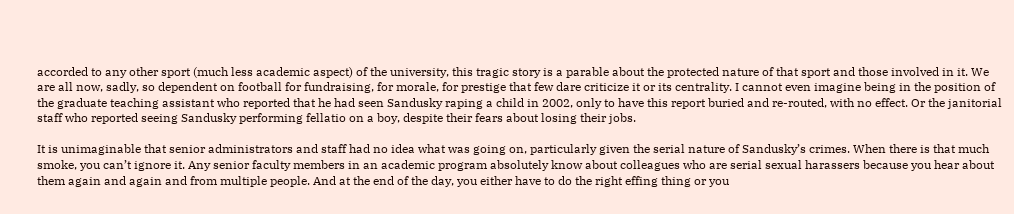accorded to any other sport (much less academic aspect) of the university, this tragic story is a parable about the protected nature of that sport and those involved in it. We are all now, sadly, so dependent on football for fundraising, for morale, for prestige that few dare criticize it or its centrality. I cannot even imagine being in the position of the graduate teaching assistant who reported that he had seen Sandusky raping a child in 2002, only to have this report buried and re-routed, with no effect. Or the janitorial staff who reported seeing Sandusky performing fellatio on a boy, despite their fears about losing their jobs.

It is unimaginable that senior administrators and staff had no idea what was going on, particularly given the serial nature of Sandusky’s crimes. When there is that much smoke, you can’t ignore it. Any senior faculty members in an academic program absolutely know about colleagues who are serial sexual harassers because you hear about them again and again and from multiple people. And at the end of the day, you either have to do the right effing thing or you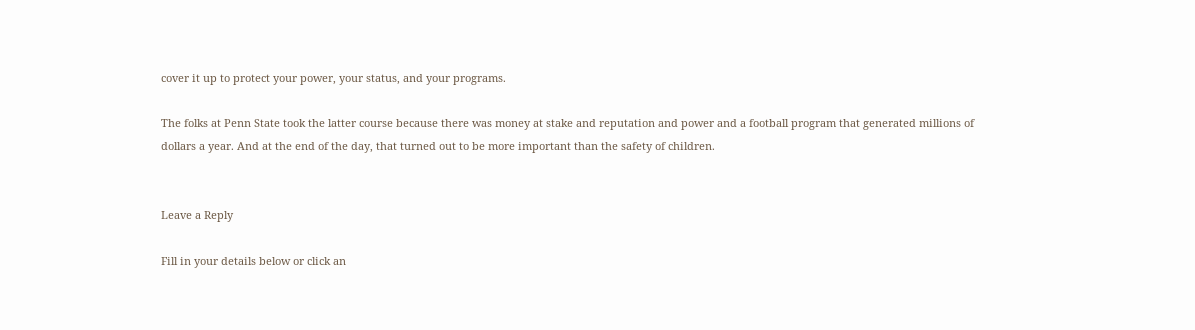cover it up to protect your power, your status, and your programs.

The folks at Penn State took the latter course because there was money at stake and reputation and power and a football program that generated millions of dollars a year. And at the end of the day, that turned out to be more important than the safety of children.


Leave a Reply

Fill in your details below or click an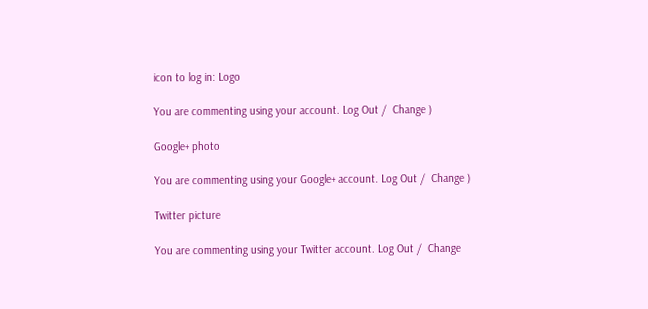icon to log in: Logo

You are commenting using your account. Log Out /  Change )

Google+ photo

You are commenting using your Google+ account. Log Out /  Change )

Twitter picture

You are commenting using your Twitter account. Log Out /  Change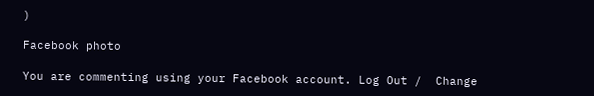)

Facebook photo

You are commenting using your Facebook account. Log Out /  Change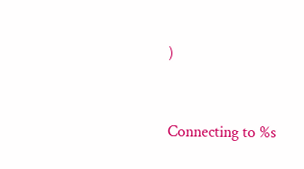)


Connecting to %s